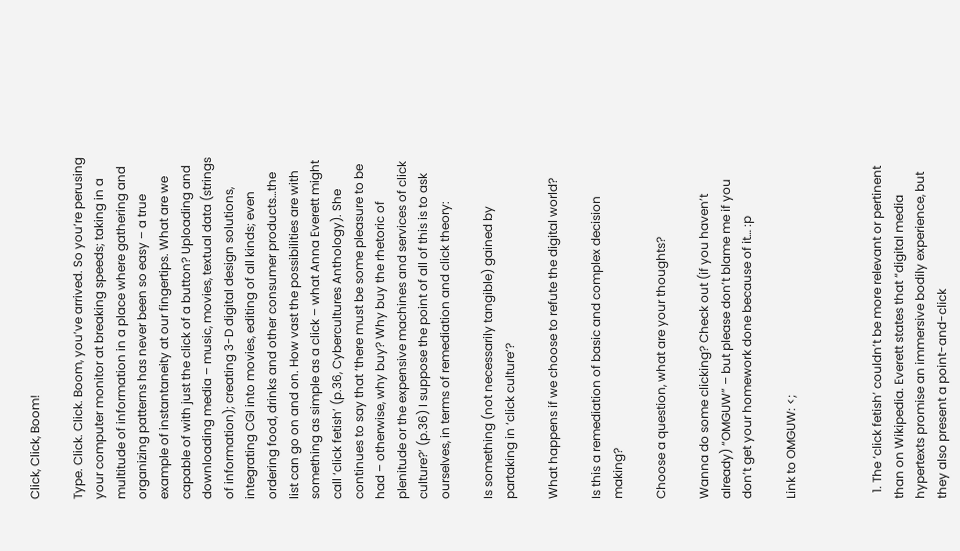Click, Click, Boom!

Type. Click. Click. Boom, you’ve arrived. So you’re perusing your computer monitor at breaking speeds; taking in a multitude of information in a place where gathering and organizing patterns has never been so easy – a true example of instantaneity at our fingertips. What are we capable of with just the click of a button? Uploading and downloading media – music, movies, textual data (strings of information); creating 3-D digital design solutions, integrating CGI into movies, editing of all kinds; even ordering food, drinks and other consumer products…the list can go on and on. How vast the possibilities are with something as simple as a click – what Anna Everett might call ‘click fetish’ (p.36, Cybercultures Anthology). She continues to say that ‘there must be some pleasure to be had – otherwise, why buy? Why buy the rhetoric of plenitude or the expensive machines and services of click culture?’ (p.36) I suppose the point of all of this is to ask ourselves, in terms of remediation and click theory:

Is something (not necessarily tangible) gained by partaking in ‘click culture’?

What happens if we choose to refute the digital world?

Is this a remediation of basic and complex decision making?

Choose a question, what are your thoughts?

Wanna do some clicking? Check out (if you haven’t already) “OMGUW” – but please don’t blame me if you don’t get your homework done because of it… :p

Link to OMGUW: <;



  1. The ‘click fetish’ couldn’t be more relevant or pertinent than on Wikipedia. Everett states that “digital media hypertexts promise an immersive bodily experience, but they also present a point-and-click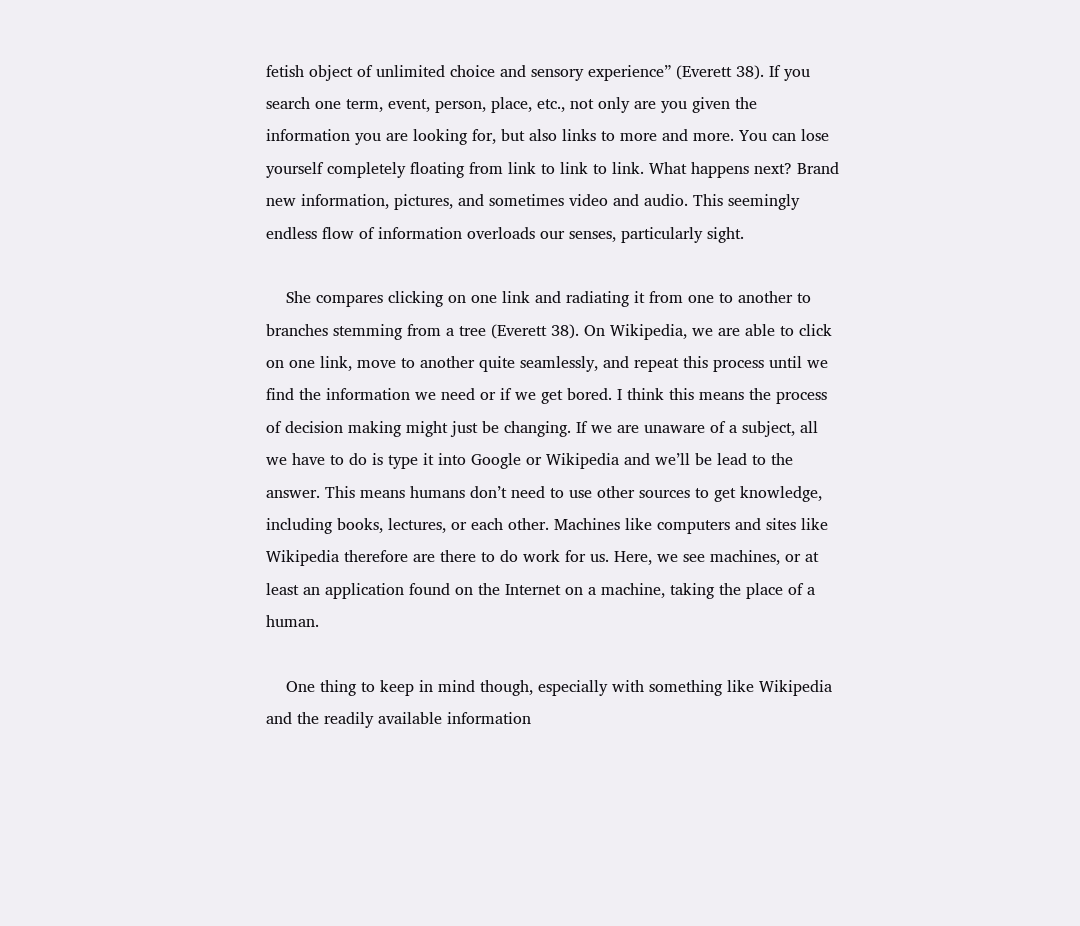fetish object of unlimited choice and sensory experience” (Everett 38). If you search one term, event, person, place, etc., not only are you given the information you are looking for, but also links to more and more. You can lose yourself completely floating from link to link to link. What happens next? Brand new information, pictures, and sometimes video and audio. This seemingly endless flow of information overloads our senses, particularly sight.

    She compares clicking on one link and radiating it from one to another to branches stemming from a tree (Everett 38). On Wikipedia, we are able to click on one link, move to another quite seamlessly, and repeat this process until we find the information we need or if we get bored. I think this means the process of decision making might just be changing. If we are unaware of a subject, all we have to do is type it into Google or Wikipedia and we’ll be lead to the answer. This means humans don’t need to use other sources to get knowledge, including books, lectures, or each other. Machines like computers and sites like Wikipedia therefore are there to do work for us. Here, we see machines, or at least an application found on the Internet on a machine, taking the place of a human.

    One thing to keep in mind though, especially with something like Wikipedia and the readily available information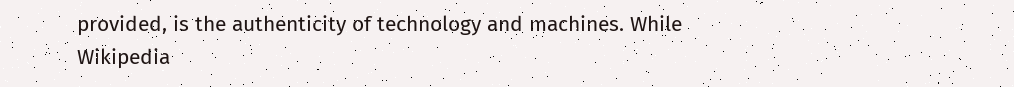provided, is the authenticity of technology and machines. While Wikipedia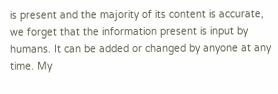is present and the majority of its content is accurate, we forget that the information present is input by humans. It can be added or changed by anyone at any time. My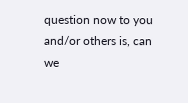question now to you and/or others is, can we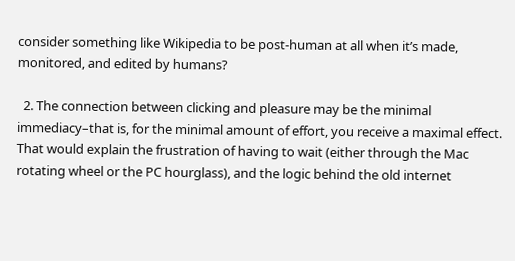consider something like Wikipedia to be post-human at all when it’s made, monitored, and edited by humans?

  2. The connection between clicking and pleasure may be the minimal immediacy–that is, for the minimal amount of effort, you receive a maximal effect. That would explain the frustration of having to wait (either through the Mac rotating wheel or the PC hourglass), and the logic behind the old internet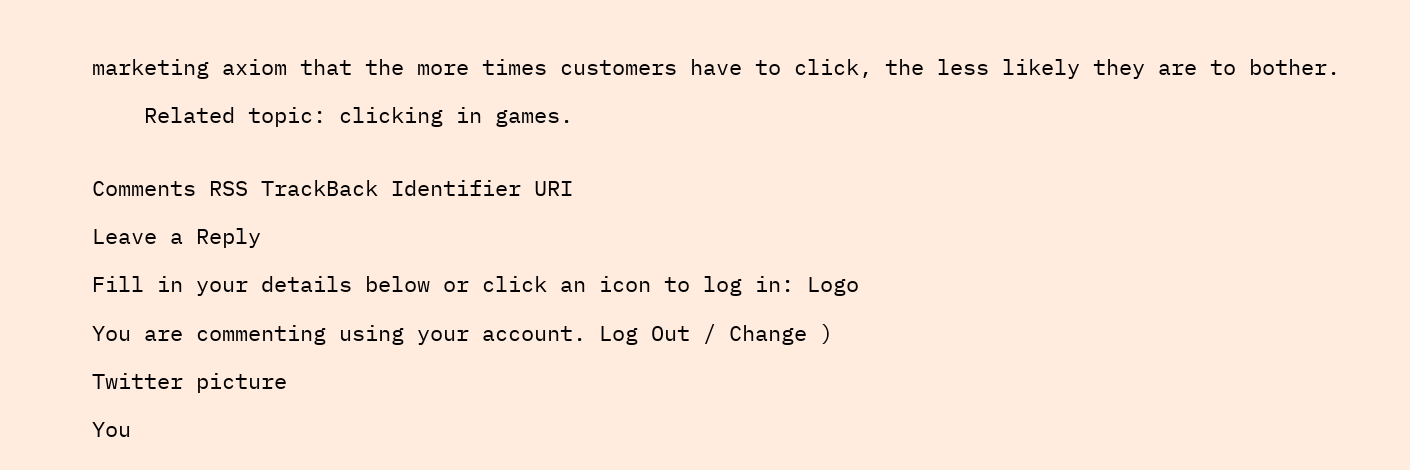marketing axiom that the more times customers have to click, the less likely they are to bother.

    Related topic: clicking in games.


Comments RSS TrackBack Identifier URI

Leave a Reply

Fill in your details below or click an icon to log in: Logo

You are commenting using your account. Log Out / Change )

Twitter picture

You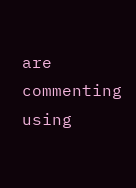are commenting using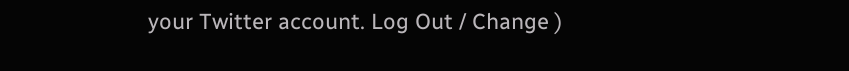your Twitter account. Log Out / Change )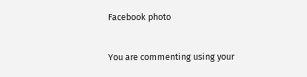Facebook photo

You are commenting using your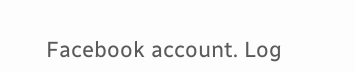Facebook account. Log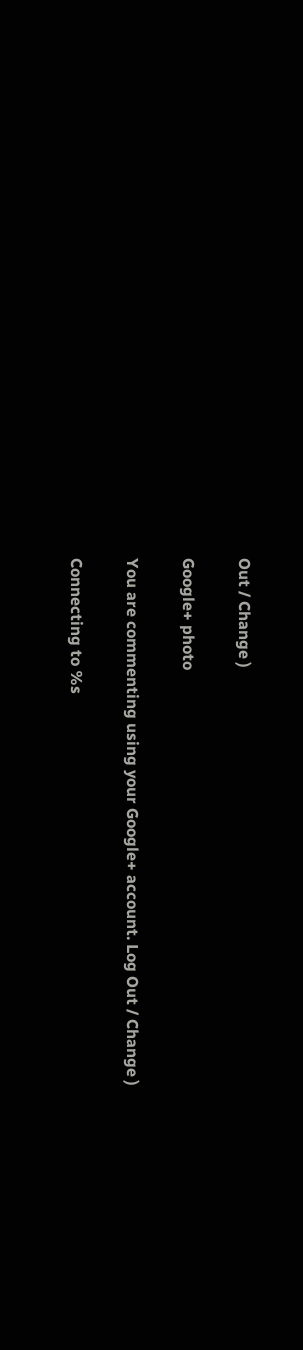Out / Change )

Google+ photo

You are commenting using your Google+ account. Log Out / Change )

Connecting to %s